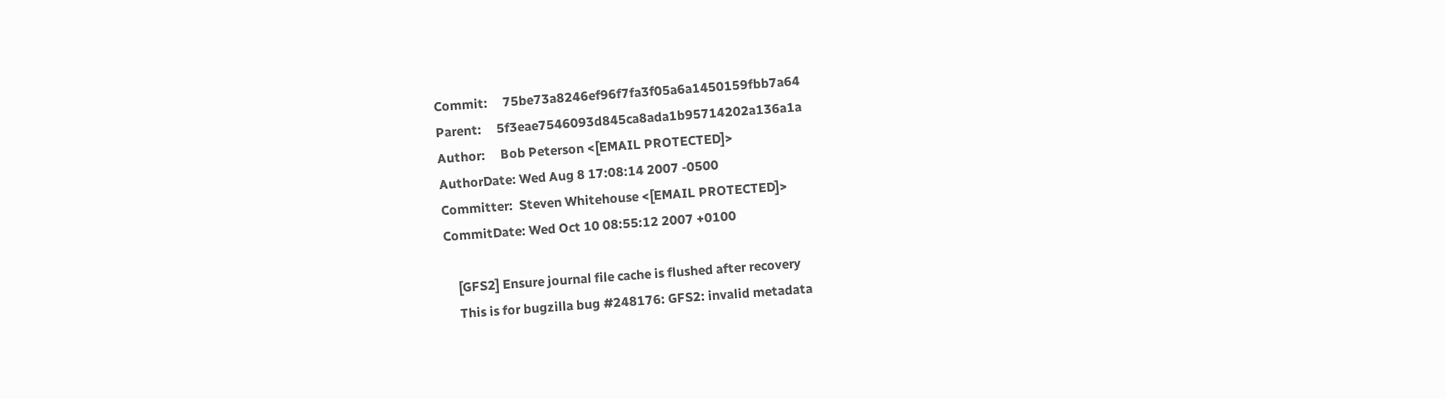Commit:     75be73a8246ef96f7fa3f05a6a1450159fbb7a64
Parent:     5f3eae7546093d845ca8ada1b95714202a136a1a
Author:     Bob Peterson <[EMAIL PROTECTED]>
AuthorDate: Wed Aug 8 17:08:14 2007 -0500
Committer:  Steven Whitehouse <[EMAIL PROTECTED]>
CommitDate: Wed Oct 10 08:55:12 2007 +0100

    [GFS2] Ensure journal file cache is flushed after recovery
    This is for bugzilla bug #248176: GFS2: invalid metadata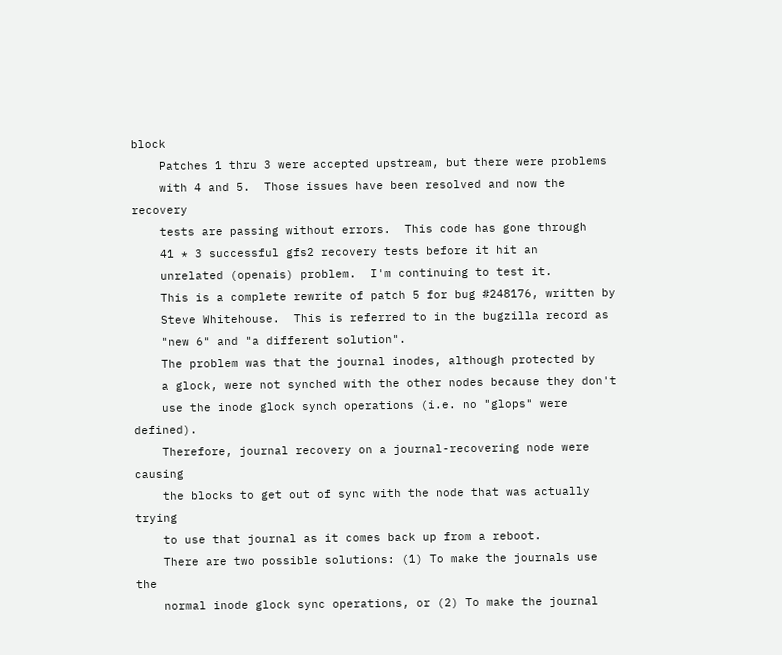block
    Patches 1 thru 3 were accepted upstream, but there were problems
    with 4 and 5.  Those issues have been resolved and now the recovery
    tests are passing without errors.  This code has gone through
    41 * 3 successful gfs2 recovery tests before it hit an
    unrelated (openais) problem.  I'm continuing to test it.
    This is a complete rewrite of patch 5 for bug #248176, written by
    Steve Whitehouse.  This is referred to in the bugzilla record as
    "new 6" and "a different solution".
    The problem was that the journal inodes, although protected by
    a glock, were not synched with the other nodes because they don't
    use the inode glock synch operations (i.e. no "glops" were defined).
    Therefore, journal recovery on a journal-recovering node were causing
    the blocks to get out of sync with the node that was actually trying
    to use that journal as it comes back up from a reboot.
    There are two possible solutions: (1) To make the journals use the
    normal inode glock sync operations, or (2) To make the journal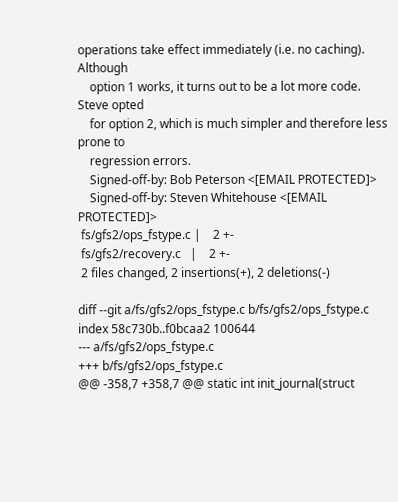operations take effect immediately (i.e. no caching).  Although
    option 1 works, it turns out to be a lot more code.  Steve opted
    for option 2, which is much simpler and therefore less prone to
    regression errors.
    Signed-off-by: Bob Peterson <[EMAIL PROTECTED]>
    Signed-off-by: Steven Whitehouse <[EMAIL PROTECTED]>
 fs/gfs2/ops_fstype.c |    2 +-
 fs/gfs2/recovery.c   |    2 +-
 2 files changed, 2 insertions(+), 2 deletions(-)

diff --git a/fs/gfs2/ops_fstype.c b/fs/gfs2/ops_fstype.c
index 58c730b..f0bcaa2 100644
--- a/fs/gfs2/ops_fstype.c
+++ b/fs/gfs2/ops_fstype.c
@@ -358,7 +358,7 @@ static int init_journal(struct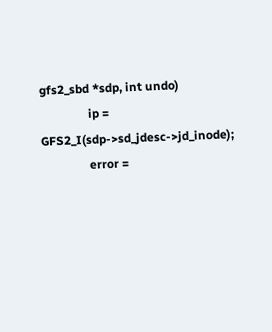gfs2_sbd *sdp, int undo)
                ip = GFS2_I(sdp->sd_jdesc->jd_inode);
                error =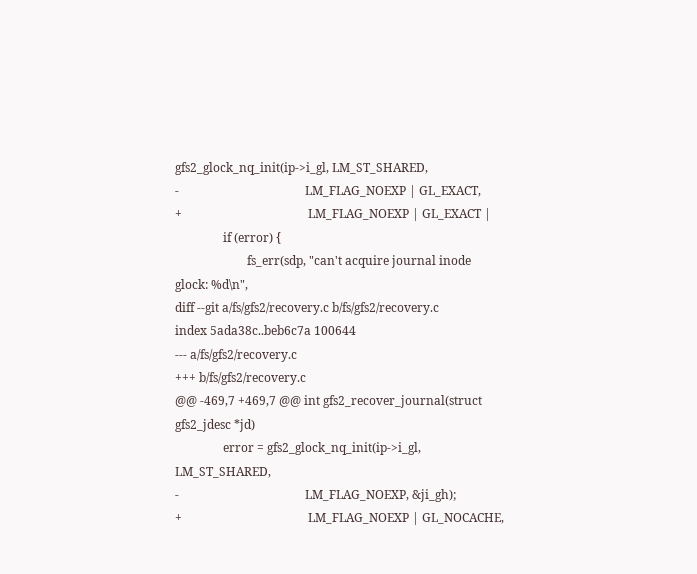gfs2_glock_nq_init(ip->i_gl, LM_ST_SHARED,
-                                          LM_FLAG_NOEXP | GL_EXACT,
+                                          LM_FLAG_NOEXP | GL_EXACT |
                if (error) {
                        fs_err(sdp, "can't acquire journal inode glock: %d\n",
diff --git a/fs/gfs2/recovery.c b/fs/gfs2/recovery.c
index 5ada38c..beb6c7a 100644
--- a/fs/gfs2/recovery.c
+++ b/fs/gfs2/recovery.c
@@ -469,7 +469,7 @@ int gfs2_recover_journal(struct gfs2_jdesc *jd)
                error = gfs2_glock_nq_init(ip->i_gl, LM_ST_SHARED,
-                                          LM_FLAG_NOEXP, &ji_gh);
+                                          LM_FLAG_NOEXP | GL_NOCACHE,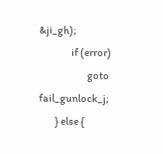&ji_gh);
                if (error)
                        goto fail_gunlock_j;
        } else {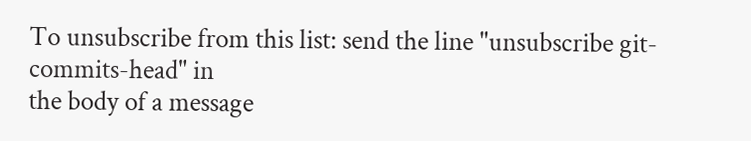To unsubscribe from this list: send the line "unsubscribe git-commits-head" in
the body of a message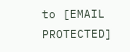to [EMAIL PROTECTED]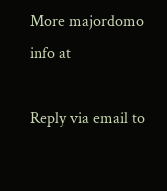More majordomo info at

Reply via email to